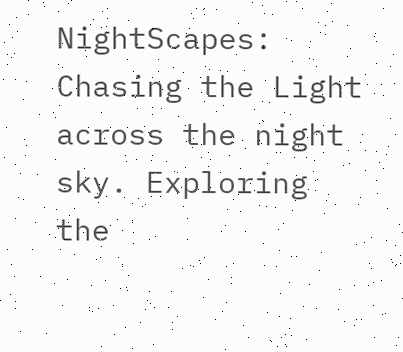NightScapes: Chasing the Light across the night sky. Exploring the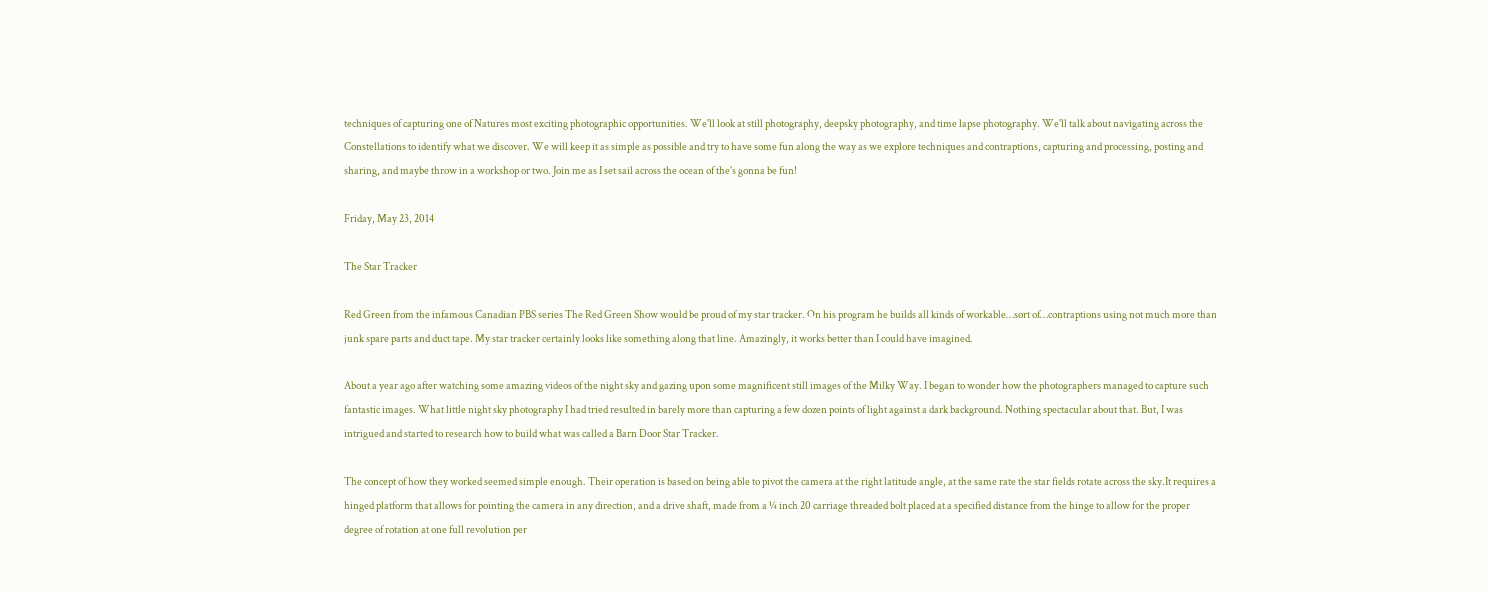techniques of capturing one of Natures most exciting photographic opportunities. We'll look at still photography, deepsky photography, and time lapse photography. We'll talk about navigating across the Constellations to identify what we discover. We will keep it as simple as possible and try to have some fun along the way as we explore techniques and contraptions, capturing and processing, posting and sharing, and maybe throw in a workshop or two. Join me as I set sail across the ocean of the's gonna be fun!

Friday, May 23, 2014

The Star Tracker

Red Green from the infamous Canadian PBS series The Red Green Show would be proud of my star tracker. On his program he builds all kinds of workable…sort of…contraptions using not much more than junk spare parts and duct tape. My star tracker certainly looks like something along that line. Amazingly, it works better than I could have imagined.

About a year ago after watching some amazing videos of the night sky and gazing upon some magnificent still images of the Milky Way. I began to wonder how the photographers managed to capture such fantastic images. What little night sky photography I had tried resulted in barely more than capturing a few dozen points of light against a dark background. Nothing spectacular about that. But, I was intrigued and started to research how to build what was called a Barn Door Star Tracker.

The concept of how they worked seemed simple enough. Their operation is based on being able to pivot the camera at the right latitude angle, at the same rate the star fields rotate across the sky.It requires a hinged platform that allows for pointing the camera in any direction, and a drive shaft, made from a ¼ inch 20 carriage threaded bolt placed at a specified distance from the hinge to allow for the proper degree of rotation at one full revolution per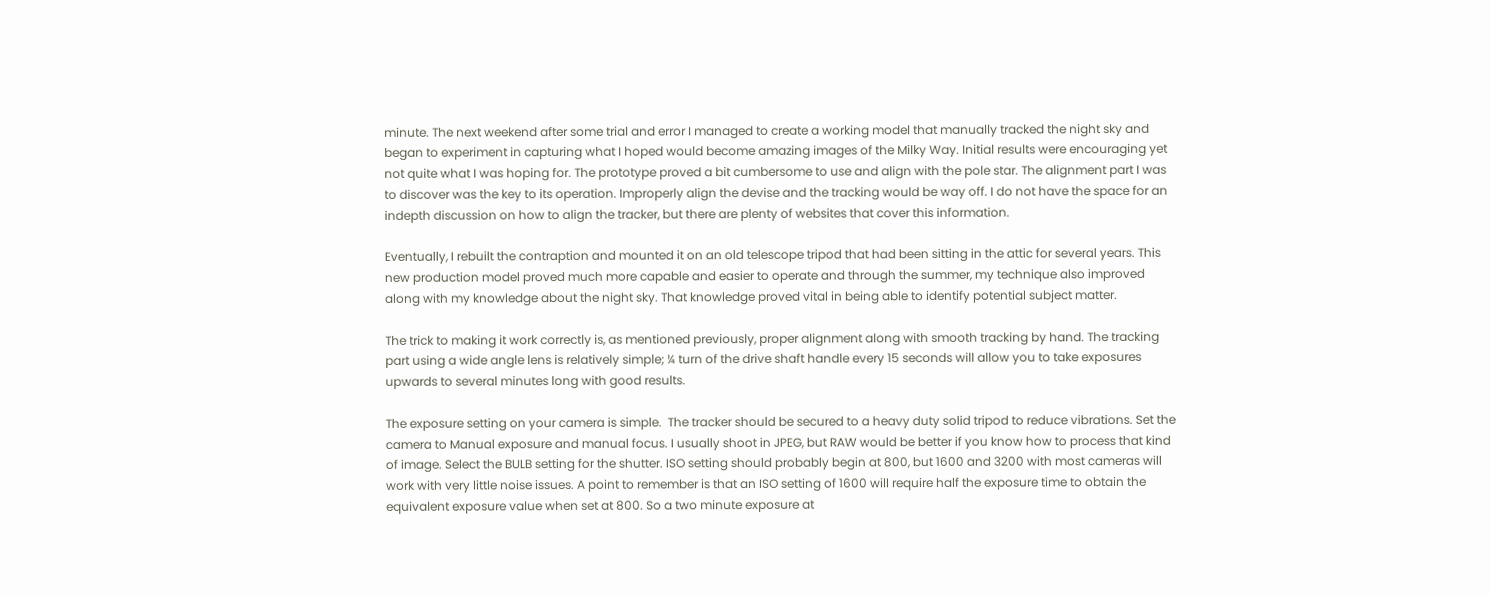minute. The next weekend after some trial and error I managed to create a working model that manually tracked the night sky and began to experiment in capturing what I hoped would become amazing images of the Milky Way. Initial results were encouraging yet not quite what I was hoping for. The prototype proved a bit cumbersome to use and align with the pole star. The alignment part I was to discover was the key to its operation. Improperly align the devise and the tracking would be way off. I do not have the space for an indepth discussion on how to align the tracker, but there are plenty of websites that cover this information.

Eventually, I rebuilt the contraption and mounted it on an old telescope tripod that had been sitting in the attic for several years. This new production model proved much more capable and easier to operate and through the summer, my technique also improved along with my knowledge about the night sky. That knowledge proved vital in being able to identify potential subject matter.

The trick to making it work correctly is, as mentioned previously, proper alignment along with smooth tracking by hand. The tracking part using a wide angle lens is relatively simple; ¼ turn of the drive shaft handle every 15 seconds will allow you to take exposures upwards to several minutes long with good results.

The exposure setting on your camera is simple.  The tracker should be secured to a heavy duty solid tripod to reduce vibrations. Set the camera to Manual exposure and manual focus. I usually shoot in JPEG, but RAW would be better if you know how to process that kind of image. Select the BULB setting for the shutter. ISO setting should probably begin at 800, but 1600 and 3200 with most cameras will work with very little noise issues. A point to remember is that an ISO setting of 1600 will require half the exposure time to obtain the equivalent exposure value when set at 800. So a two minute exposure at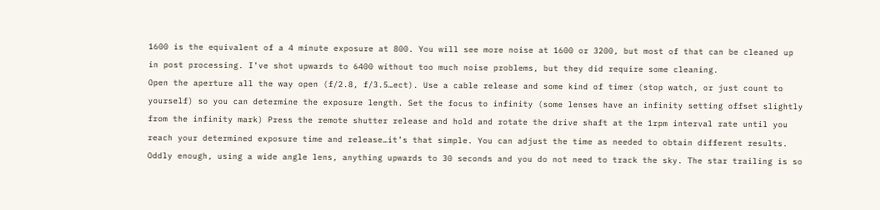1600 is the equivalent of a 4 minute exposure at 800. You will see more noise at 1600 or 3200, but most of that can be cleaned up in post processing. I’ve shot upwards to 6400 without too much noise problems, but they did require some cleaning.
Open the aperture all the way open (f/2.8, f/3.5…ect). Use a cable release and some kind of timer (stop watch, or just count to yourself) so you can determine the exposure length. Set the focus to infinity (some lenses have an infinity setting offset slightly from the infinity mark) Press the remote shutter release and hold and rotate the drive shaft at the 1rpm interval rate until you reach your determined exposure time and release…it’s that simple. You can adjust the time as needed to obtain different results. Oddly enough, using a wide angle lens, anything upwards to 30 seconds and you do not need to track the sky. The star trailing is so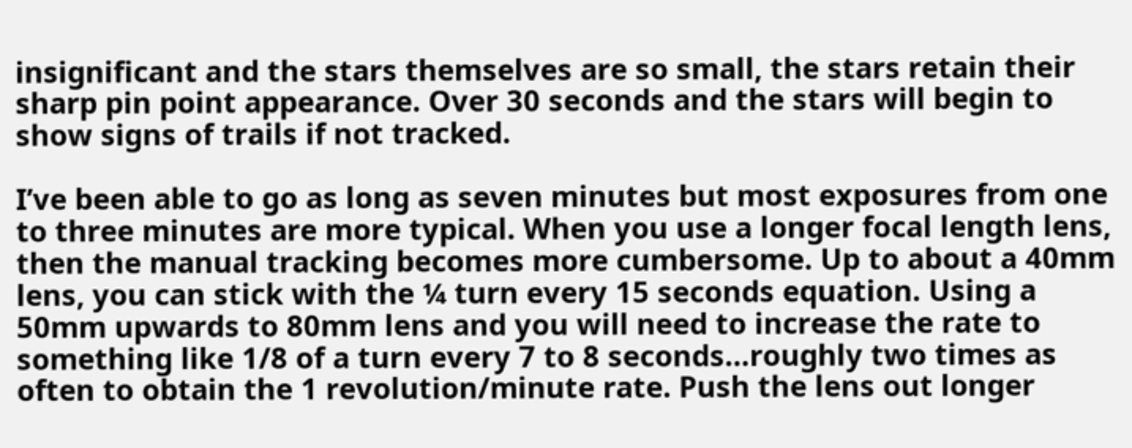insignificant and the stars themselves are so small, the stars retain their sharp pin point appearance. Over 30 seconds and the stars will begin to show signs of trails if not tracked.

I’ve been able to go as long as seven minutes but most exposures from one to three minutes are more typical. When you use a longer focal length lens, then the manual tracking becomes more cumbersome. Up to about a 40mm lens, you can stick with the ¼ turn every 15 seconds equation. Using a 50mm upwards to 80mm lens and you will need to increase the rate to something like 1/8 of a turn every 7 to 8 seconds…roughly two times as often to obtain the 1 revolution/minute rate. Push the lens out longer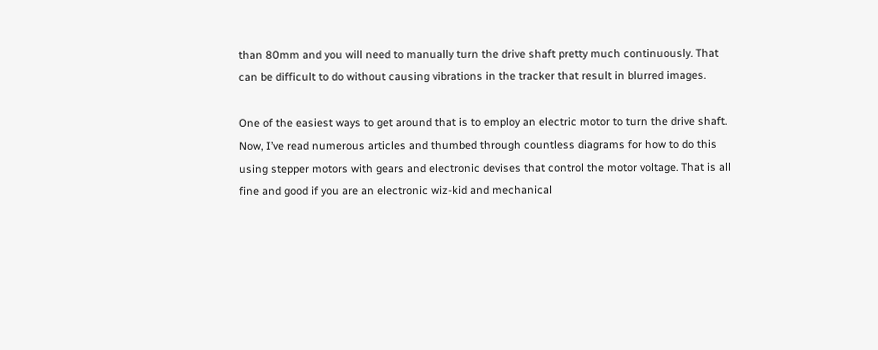than 80mm and you will need to manually turn the drive shaft pretty much continuously. That can be difficult to do without causing vibrations in the tracker that result in blurred images.

One of the easiest ways to get around that is to employ an electric motor to turn the drive shaft. Now, I’ve read numerous articles and thumbed through countless diagrams for how to do this using stepper motors with gears and electronic devises that control the motor voltage. That is all fine and good if you are an electronic wiz-kid and mechanical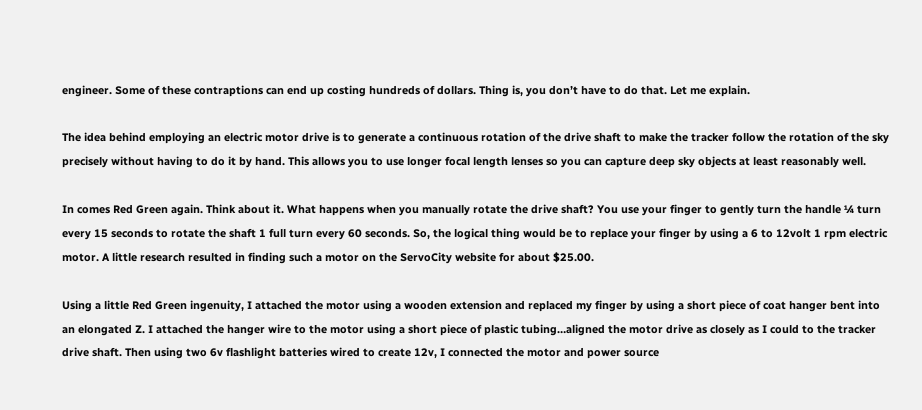engineer. Some of these contraptions can end up costing hundreds of dollars. Thing is, you don’t have to do that. Let me explain.

The idea behind employing an electric motor drive is to generate a continuous rotation of the drive shaft to make the tracker follow the rotation of the sky precisely without having to do it by hand. This allows you to use longer focal length lenses so you can capture deep sky objects at least reasonably well.

In comes Red Green again. Think about it. What happens when you manually rotate the drive shaft? You use your finger to gently turn the handle ¼ turn every 15 seconds to rotate the shaft 1 full turn every 60 seconds. So, the logical thing would be to replace your finger by using a 6 to 12volt 1 rpm electric motor. A little research resulted in finding such a motor on the ServoCity website for about $25.00.

Using a little Red Green ingenuity, I attached the motor using a wooden extension and replaced my finger by using a short piece of coat hanger bent into an elongated Z. I attached the hanger wire to the motor using a short piece of plastic tubing…aligned the motor drive as closely as I could to the tracker drive shaft. Then using two 6v flashlight batteries wired to create 12v, I connected the motor and power source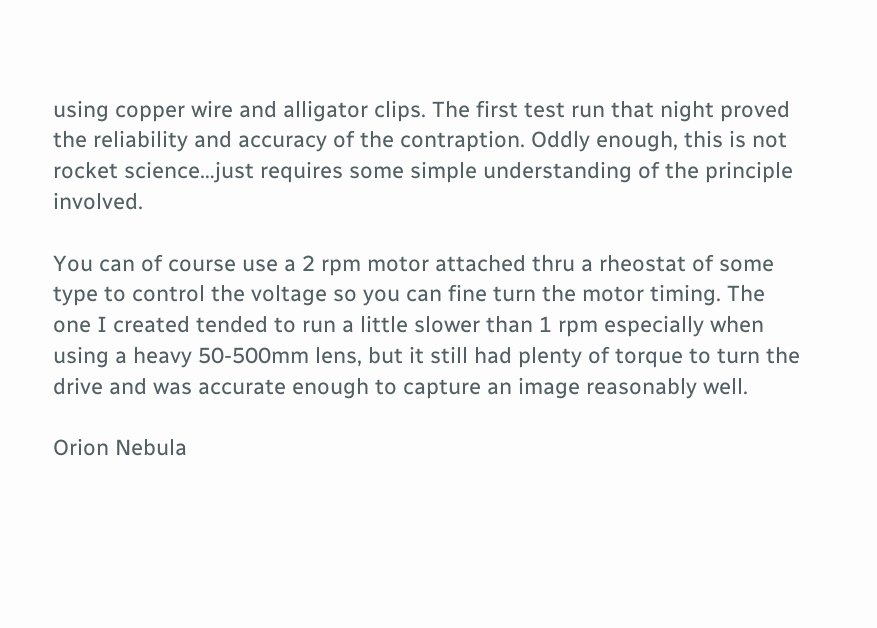using copper wire and alligator clips. The first test run that night proved the reliability and accuracy of the contraption. Oddly enough, this is not rocket science…just requires some simple understanding of the principle involved.

You can of course use a 2 rpm motor attached thru a rheostat of some type to control the voltage so you can fine turn the motor timing. The one I created tended to run a little slower than 1 rpm especially when using a heavy 50-500mm lens, but it still had plenty of torque to turn the drive and was accurate enough to capture an image reasonably well.

Orion Nebula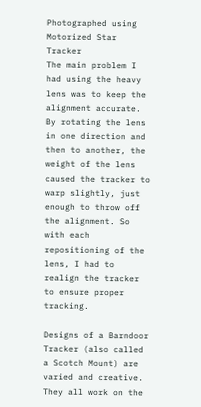Photographed using Motorized Star Tracker
The main problem I had using the heavy lens was to keep the alignment accurate. By rotating the lens in one direction and then to another, the weight of the lens caused the tracker to warp slightly, just enough to throw off the alignment. So with each repositioning of the lens, I had to realign the tracker to ensure proper tracking.

Designs of a Barndoor Tracker (also called a Scotch Mount) are varied and creative. They all work on the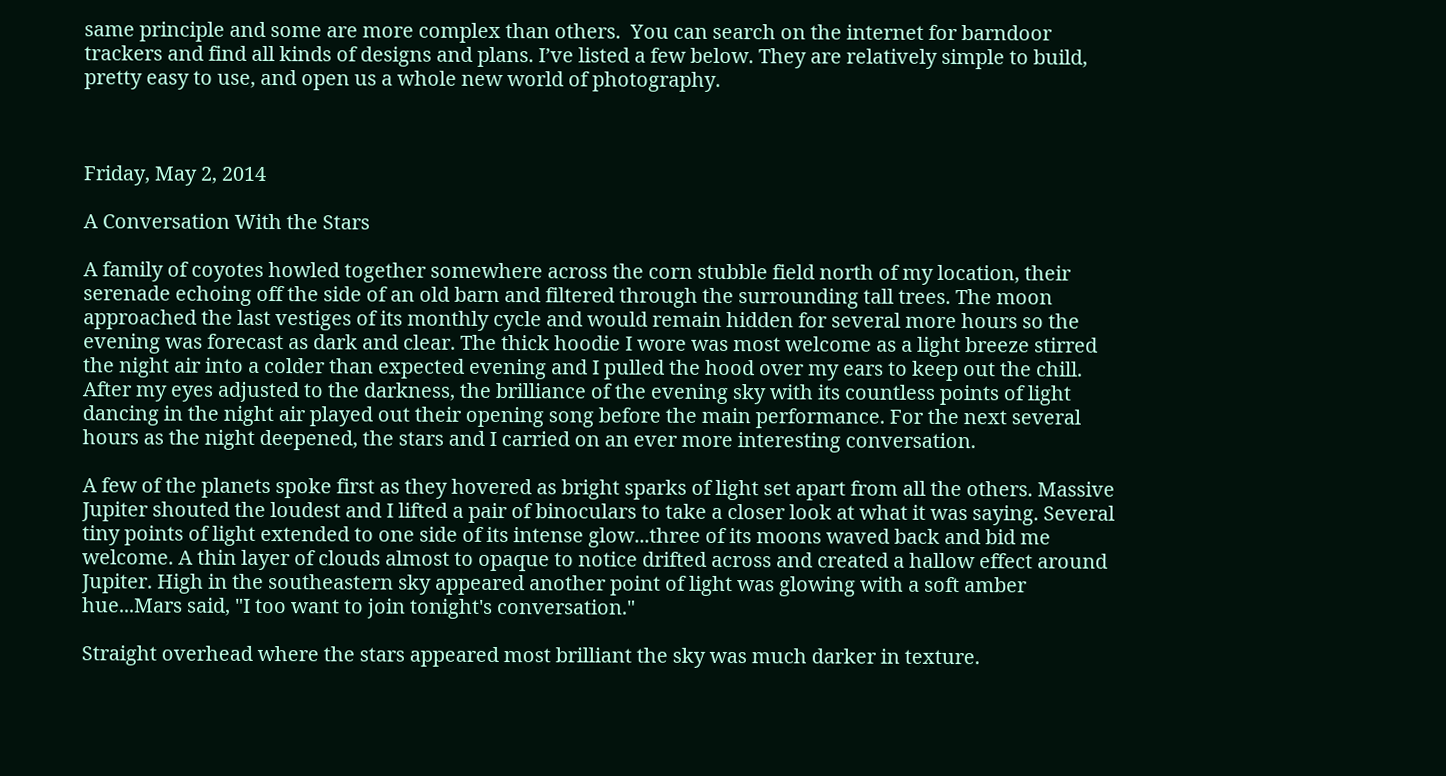same principle and some are more complex than others.  You can search on the internet for barndoor trackers and find all kinds of designs and plans. I’ve listed a few below. They are relatively simple to build, pretty easy to use, and open us a whole new world of photography.



Friday, May 2, 2014

A Conversation With the Stars

A family of coyotes howled together somewhere across the corn stubble field north of my location, their serenade echoing off the side of an old barn and filtered through the surrounding tall trees. The moon approached the last vestiges of its monthly cycle and would remain hidden for several more hours so the evening was forecast as dark and clear. The thick hoodie I wore was most welcome as a light breeze stirred the night air into a colder than expected evening and I pulled the hood over my ears to keep out the chill. After my eyes adjusted to the darkness, the brilliance of the evening sky with its countless points of light dancing in the night air played out their opening song before the main performance. For the next several hours as the night deepened, the stars and I carried on an ever more interesting conversation.

A few of the planets spoke first as they hovered as bright sparks of light set apart from all the others. Massive Jupiter shouted the loudest and I lifted a pair of binoculars to take a closer look at what it was saying. Several tiny points of light extended to one side of its intense glow...three of its moons waved back and bid me welcome. A thin layer of clouds almost to opaque to notice drifted across and created a hallow effect around Jupiter. High in the southeastern sky appeared another point of light was glowing with a soft amber hue...Mars said, "I too want to join tonight's conversation."

Straight overhead where the stars appeared most brilliant the sky was much darker in texture.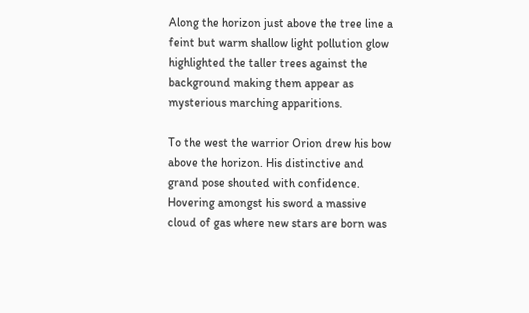Along the horizon just above the tree line a feint but warm shallow light pollution glow highlighted the taller trees against the background making them appear as mysterious marching apparitions.

To the west the warrior Orion drew his bow above the horizon. His distinctive and grand pose shouted with confidence. Hovering amongst his sword a massive cloud of gas where new stars are born was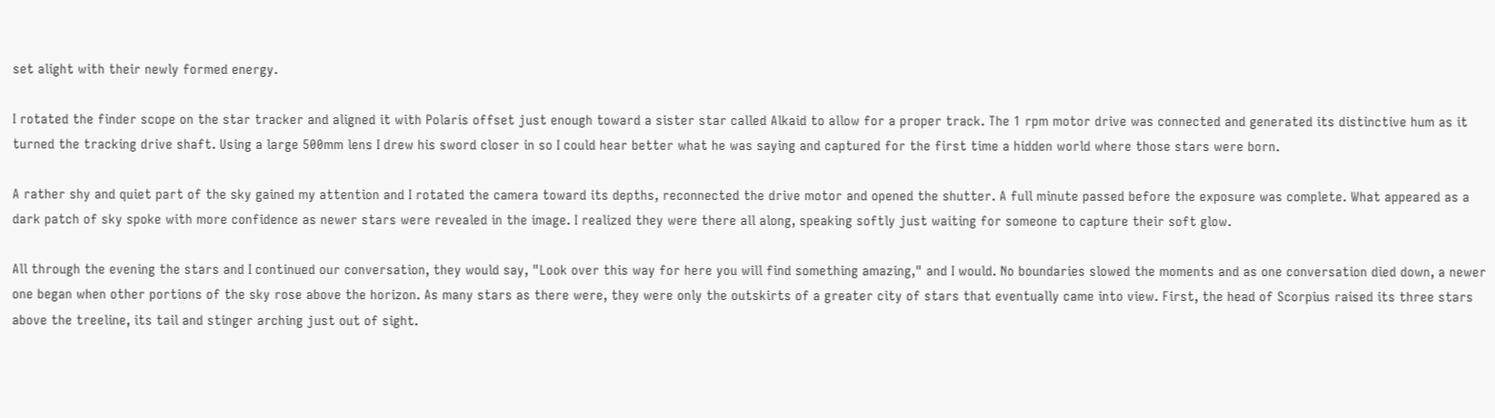set alight with their newly formed energy.

I rotated the finder scope on the star tracker and aligned it with Polaris offset just enough toward a sister star called Alkaid to allow for a proper track. The 1 rpm motor drive was connected and generated its distinctive hum as it turned the tracking drive shaft. Using a large 500mm lens I drew his sword closer in so I could hear better what he was saying and captured for the first time a hidden world where those stars were born.

A rather shy and quiet part of the sky gained my attention and I rotated the camera toward its depths, reconnected the drive motor and opened the shutter. A full minute passed before the exposure was complete. What appeared as a dark patch of sky spoke with more confidence as newer stars were revealed in the image. I realized they were there all along, speaking softly just waiting for someone to capture their soft glow.

All through the evening the stars and I continued our conversation, they would say, "Look over this way for here you will find something amazing," and I would. No boundaries slowed the moments and as one conversation died down, a newer one began when other portions of the sky rose above the horizon. As many stars as there were, they were only the outskirts of a greater city of stars that eventually came into view. First, the head of Scorpius raised its three stars above the treeline, its tail and stinger arching just out of sight.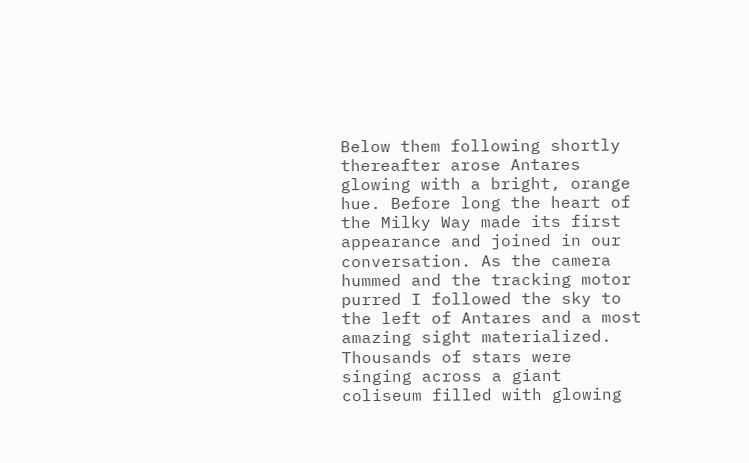Below them following shortly thereafter arose Antares glowing with a bright, orange hue. Before long the heart of the Milky Way made its first appearance and joined in our conversation. As the camera hummed and the tracking motor purred I followed the sky to the left of Antares and a most amazing sight materialized. Thousands of stars were singing across a giant coliseum filled with glowing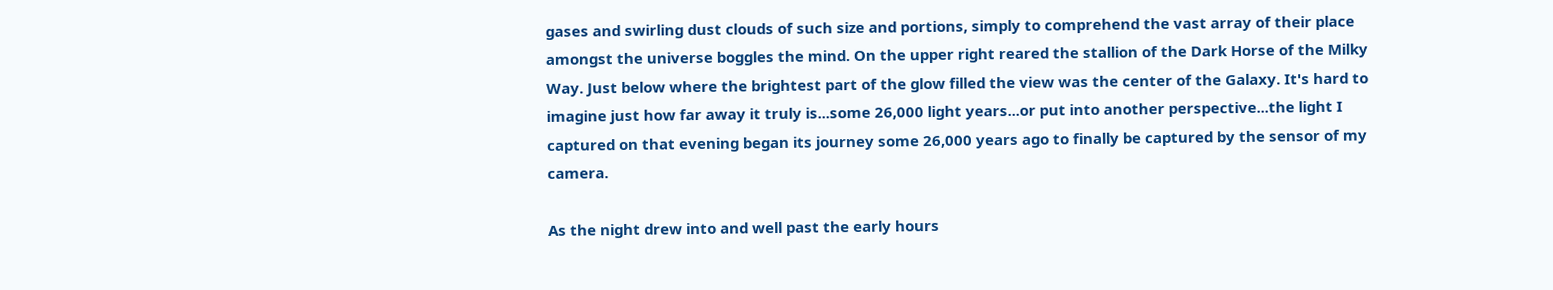gases and swirling dust clouds of such size and portions, simply to comprehend the vast array of their place amongst the universe boggles the mind. On the upper right reared the stallion of the Dark Horse of the Milky Way. Just below where the brightest part of the glow filled the view was the center of the Galaxy. It's hard to imagine just how far away it truly is...some 26,000 light years...or put into another perspective...the light I captured on that evening began its journey some 26,000 years ago to finally be captured by the sensor of my camera.

As the night drew into and well past the early hours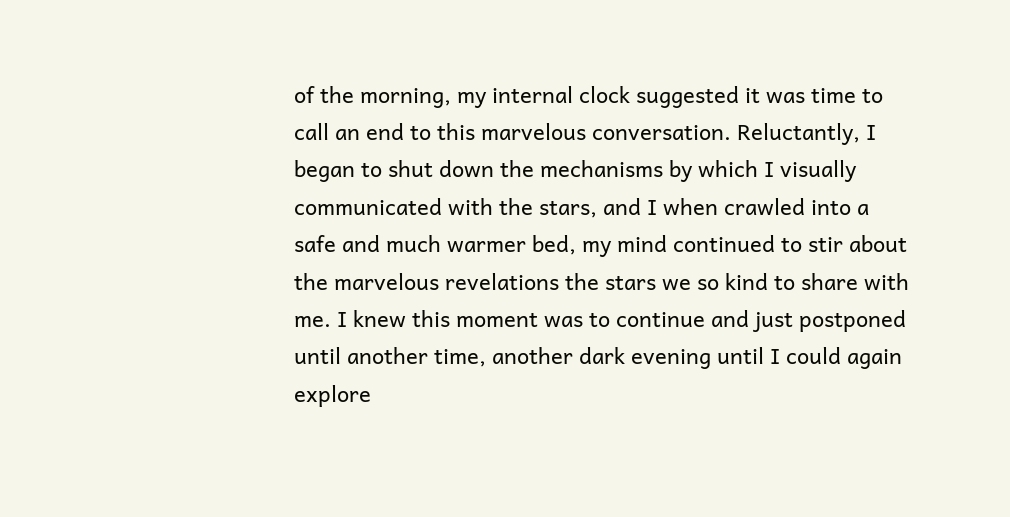of the morning, my internal clock suggested it was time to call an end to this marvelous conversation. Reluctantly, I began to shut down the mechanisms by which I visually communicated with the stars, and I when crawled into a safe and much warmer bed, my mind continued to stir about the marvelous revelations the stars we so kind to share with me. I knew this moment was to continue and just postponed until another time, another dark evening until I could again explore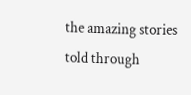the amazing stories told through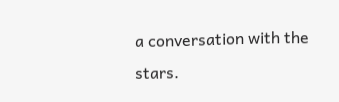a conversation with the stars.